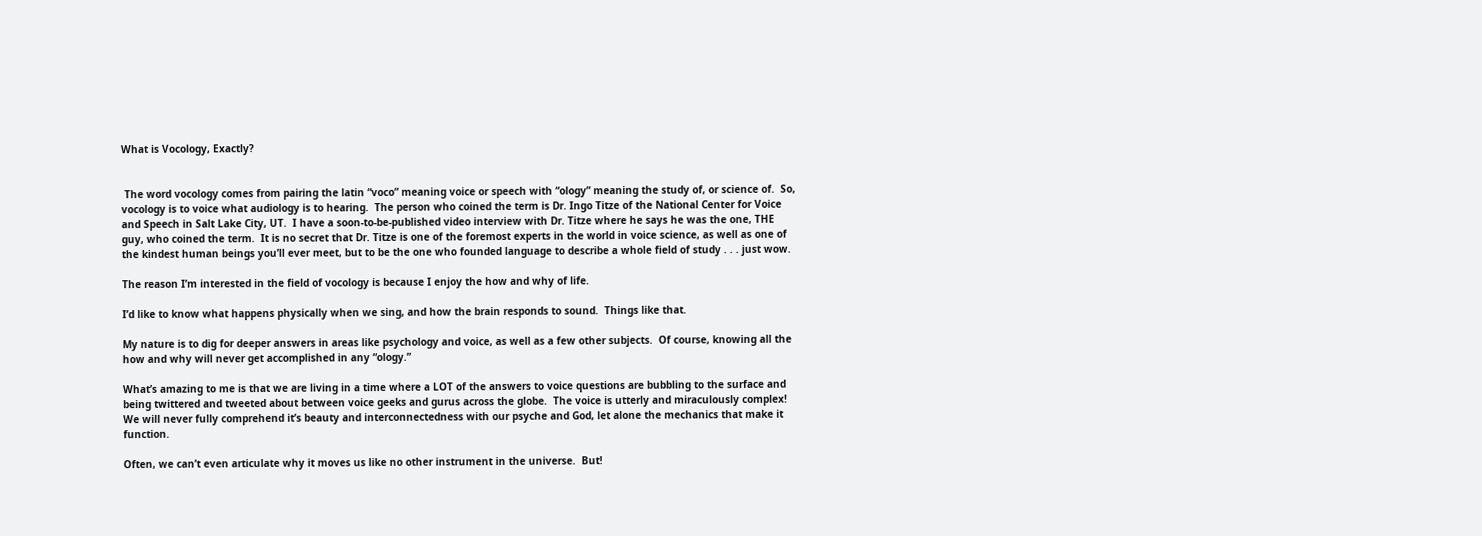What is Vocology, Exactly?


 The word vocology comes from pairing the latin “voco” meaning voice or speech with “ology” meaning the study of, or science of.  So, vocology is to voice what audiology is to hearing.  The person who coined the term is Dr. Ingo Titze of the National Center for Voice and Speech in Salt Lake City, UT.  I have a soon-to-be-published video interview with Dr. Titze where he says he was the one, THE guy, who coined the term.  It is no secret that Dr. Titze is one of the foremost experts in the world in voice science, as well as one of the kindest human beings you’ll ever meet, but to be the one who founded language to describe a whole field of study . . . just wow.

The reason I’m interested in the field of vocology is because I enjoy the how and why of life.

I’d like to know what happens physically when we sing, and how the brain responds to sound.  Things like that.

My nature is to dig for deeper answers in areas like psychology and voice, as well as a few other subjects.  Of course, knowing all the how and why will never get accomplished in any “ology.”

What’s amazing to me is that we are living in a time where a LOT of the answers to voice questions are bubbling to the surface and being twittered and tweeted about between voice geeks and gurus across the globe.  The voice is utterly and miraculously complex!  We will never fully comprehend it’s beauty and interconnectedness with our psyche and God, let alone the mechanics that make it function.

Often, we can’t even articulate why it moves us like no other instrument in the universe.  But!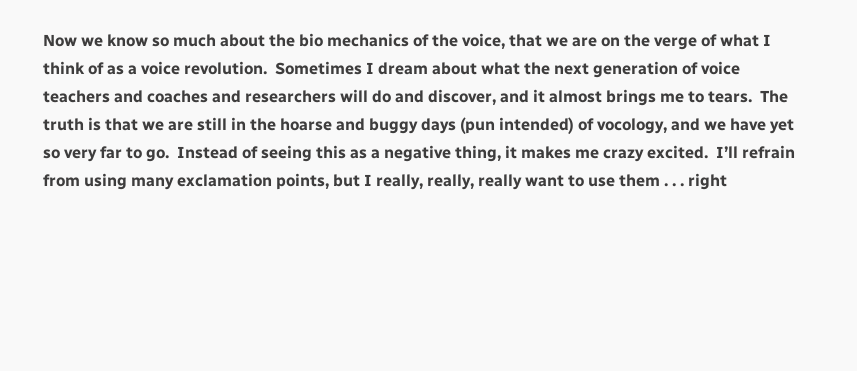Now we know so much about the bio mechanics of the voice, that we are on the verge of what I think of as a voice revolution.  Sometimes I dream about what the next generation of voice teachers and coaches and researchers will do and discover, and it almost brings me to tears.  The truth is that we are still in the hoarse and buggy days (pun intended) of vocology, and we have yet so very far to go.  Instead of seeing this as a negative thing, it makes me crazy excited.  I’ll refrain from using many exclamation points, but I really, really, really want to use them . . . right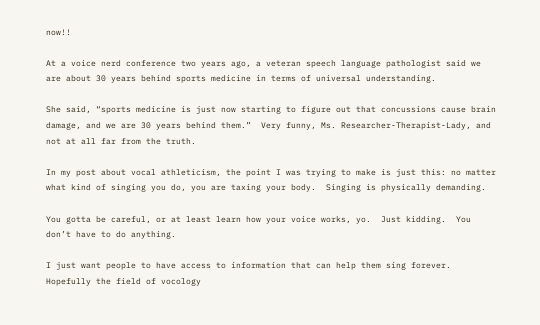now!!

At a voice nerd conference two years ago, a veteran speech language pathologist said we are about 30 years behind sports medicine in terms of universal understanding.

She said, “sports medicine is just now starting to figure out that concussions cause brain damage, and we are 30 years behind them.”  Very funny, Ms. Researcher-Therapist-Lady, and not at all far from the truth.

In my post about vocal athleticism, the point I was trying to make is just this: no matter what kind of singing you do, you are taxing your body.  Singing is physically demanding.

You gotta be careful, or at least learn how your voice works, yo.  Just kidding.  You don’t have to do anything.

I just want people to have access to information that can help them sing forever.  Hopefully the field of vocology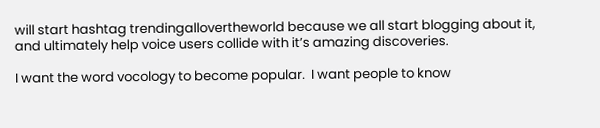will start hashtag trendingallovertheworld because we all start blogging about it, and ultimately help voice users collide with it’s amazing discoveries.

I want the word vocology to become popular.  I want people to know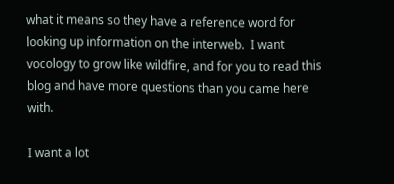what it means so they have a reference word for looking up information on the interweb.  I want vocology to grow like wildfire, and for you to read this blog and have more questions than you came here with.

I want a lot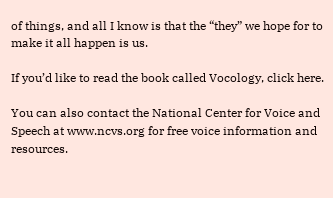of things, and all I know is that the “they” we hope for to make it all happen is us.

If you’d like to read the book called Vocology, click here.

You can also contact the National Center for Voice and Speech at www.ncvs.org for free voice information and resources.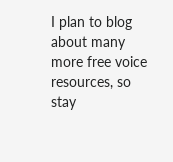I plan to blog about many more free voice resources, so stay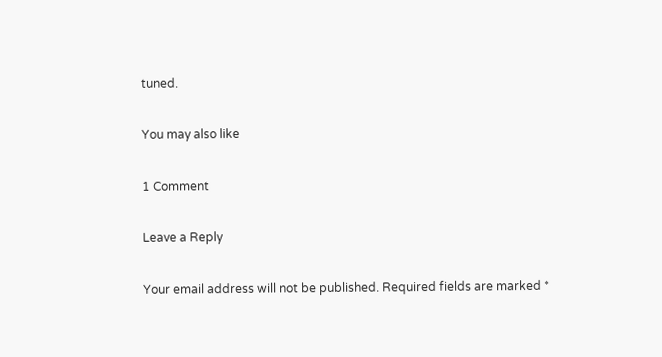tuned.

You may also like

1 Comment

Leave a Reply

Your email address will not be published. Required fields are marked *